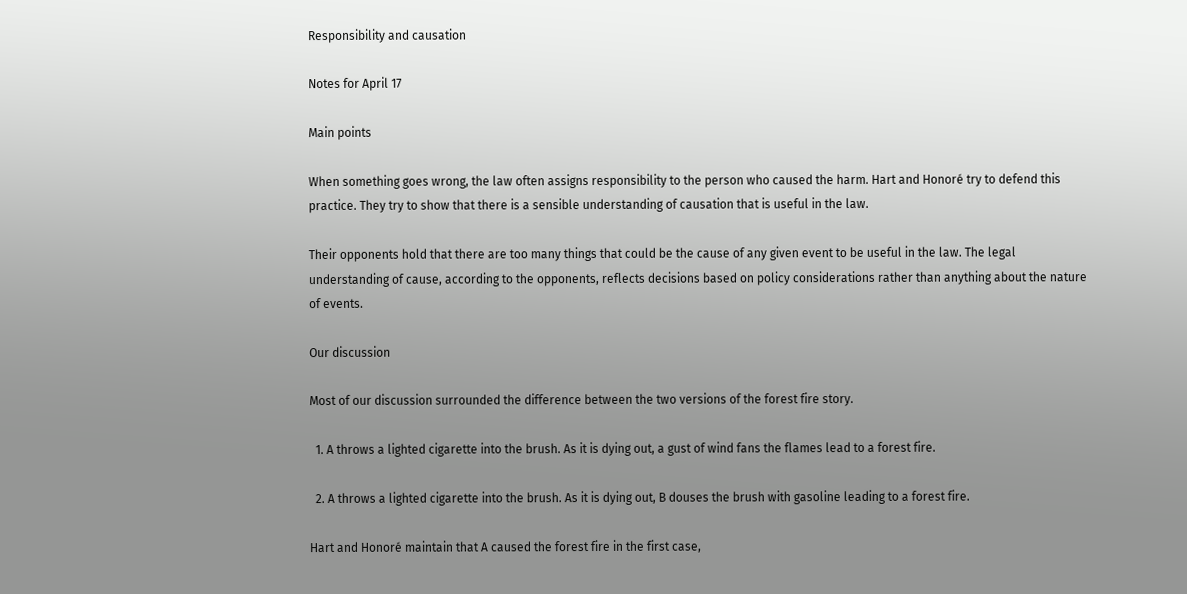Responsibility and causation

Notes for April 17

Main points

When something goes wrong, the law often assigns responsibility to the person who caused the harm. Hart and Honoré try to defend this practice. They try to show that there is a sensible understanding of causation that is useful in the law.

Their opponents hold that there are too many things that could be the cause of any given event to be useful in the law. The legal understanding of cause, according to the opponents, reflects decisions based on policy considerations rather than anything about the nature of events.

Our discussion

Most of our discussion surrounded the difference between the two versions of the forest fire story.

  1. A throws a lighted cigarette into the brush. As it is dying out, a gust of wind fans the flames lead to a forest fire.

  2. A throws a lighted cigarette into the brush. As it is dying out, B douses the brush with gasoline leading to a forest fire.

Hart and Honoré maintain that A caused the forest fire in the first case,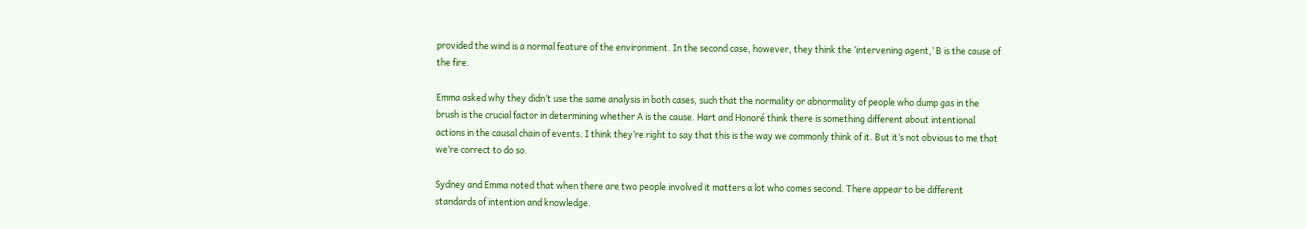provided the wind is a normal feature of the environment. In the second case, however, they think the ‘intervening agent,’ B is the cause of the fire.

Emma asked why they didn’t use the same analysis in both cases, such that the normality or abnormality of people who dump gas in the brush is the crucial factor in determining whether A is the cause. Hart and Honoré think there is something different about intentional actions in the causal chain of events. I think they’re right to say that this is the way we commonly think of it. But it’s not obvious to me that we’re correct to do so.

Sydney and Emma noted that when there are two people involved it matters a lot who comes second. There appear to be different standards of intention and knowledge.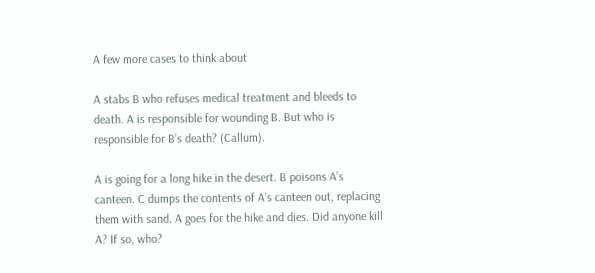A few more cases to think about

A stabs B who refuses medical treatment and bleeds to death. A is responsible for wounding B. But who is responsible for B’s death? (Callum).

A is going for a long hike in the desert. B poisons A’s canteen. C dumps the contents of A’s canteen out, replacing them with sand. A goes for the hike and dies. Did anyone kill A? If so, who?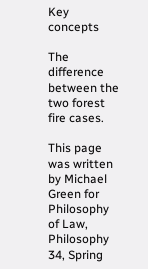Key concepts

The difference between the two forest fire cases.

This page was written by Michael Green for Philosophy of Law, Philosophy 34, Spring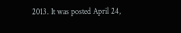2013. It was posted April 24,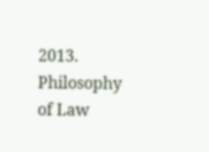2013.
Philosophy of Law